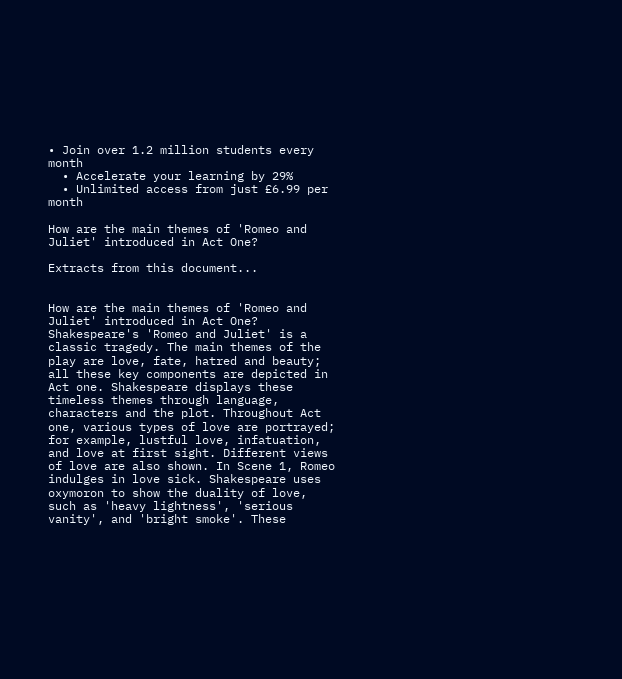• Join over 1.2 million students every month
  • Accelerate your learning by 29%
  • Unlimited access from just £6.99 per month

How are the main themes of 'Romeo and Juliet' introduced in Act One?

Extracts from this document...


How are the main themes of 'Romeo and Juliet' introduced in Act One? Shakespeare's 'Romeo and Juliet' is a classic tragedy. The main themes of the play are love, fate, hatred and beauty; all these key components are depicted in Act one. Shakespeare displays these timeless themes through language, characters and the plot. Throughout Act one, various types of love are portrayed; for example, lustful love, infatuation, and love at first sight. Different views of love are also shown. In Scene 1, Romeo indulges in love sick. Shakespeare uses oxymoron to show the duality of love, such as 'heavy lightness', 'serious vanity', and 'bright smoke'. These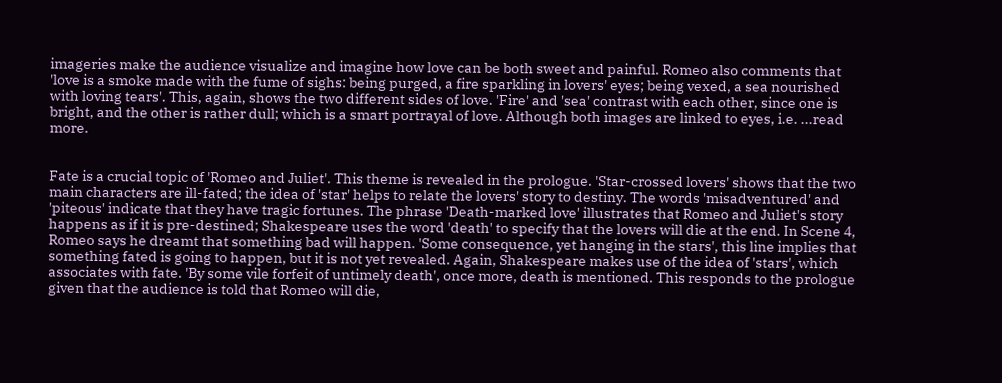imageries make the audience visualize and imagine how love can be both sweet and painful. Romeo also comments that 'love is a smoke made with the fume of sighs: being purged, a fire sparkling in lovers' eyes; being vexed, a sea nourished with loving tears'. This, again, shows the two different sides of love. 'Fire' and 'sea' contrast with each other, since one is bright, and the other is rather dull; which is a smart portrayal of love. Although both images are linked to eyes, i.e. ...read more.


Fate is a crucial topic of 'Romeo and Juliet'. This theme is revealed in the prologue. 'Star-crossed lovers' shows that the two main characters are ill-fated; the idea of 'star' helps to relate the lovers' story to destiny. The words 'misadventured' and 'piteous' indicate that they have tragic fortunes. The phrase 'Death-marked love' illustrates that Romeo and Juliet's story happens as if it is pre-destined; Shakespeare uses the word 'death' to specify that the lovers will die at the end. In Scene 4, Romeo says he dreamt that something bad will happen. 'Some consequence, yet hanging in the stars', this line implies that something fated is going to happen, but it is not yet revealed. Again, Shakespeare makes use of the idea of 'stars', which associates with fate. 'By some vile forfeit of untimely death', once more, death is mentioned. This responds to the prologue given that the audience is told that Romeo will die,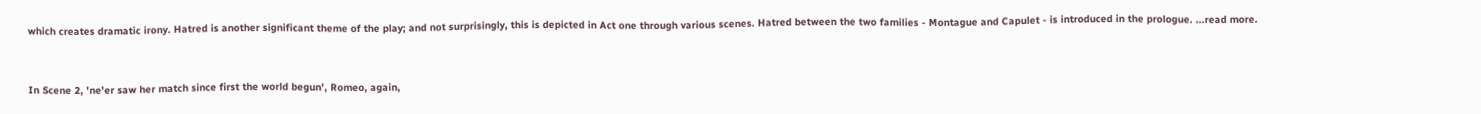which creates dramatic irony. Hatred is another significant theme of the play; and not surprisingly, this is depicted in Act one through various scenes. Hatred between the two families - Montague and Capulet - is introduced in the prologue. ...read more.


In Scene 2, 'ne'er saw her match since first the world begun', Romeo, again,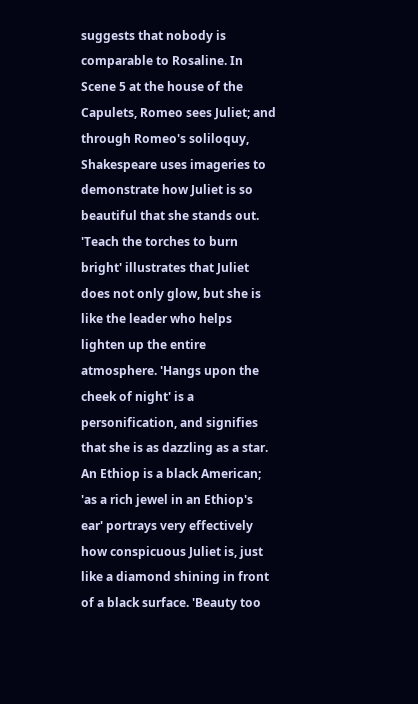suggests that nobody is comparable to Rosaline. In Scene 5 at the house of the Capulets, Romeo sees Juliet; and through Romeo's soliloquy, Shakespeare uses imageries to demonstrate how Juliet is so beautiful that she stands out. 'Teach the torches to burn bright' illustrates that Juliet does not only glow, but she is like the leader who helps lighten up the entire atmosphere. 'Hangs upon the cheek of night' is a personification, and signifies that she is as dazzling as a star. An Ethiop is a black American; 'as a rich jewel in an Ethiop's ear' portrays very effectively how conspicuous Juliet is, just like a diamond shining in front of a black surface. 'Beauty too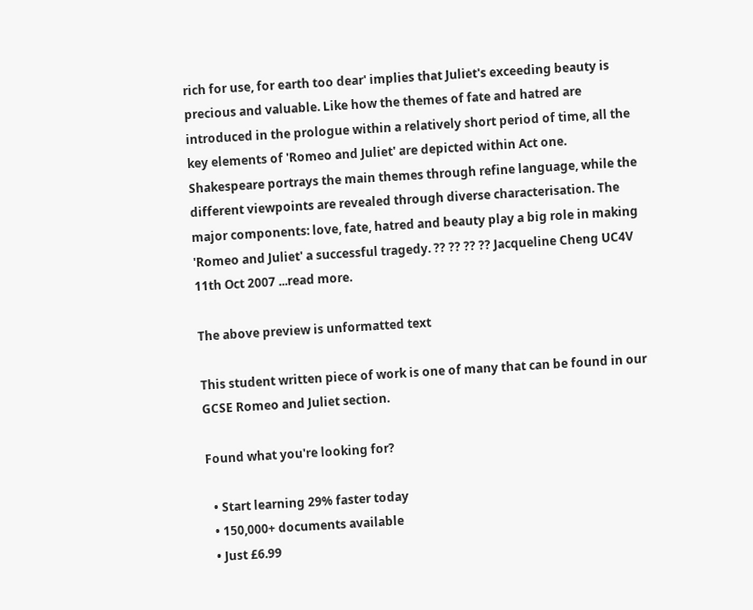rich for use, for earth too dear' implies that Juliet's exceeding beauty is precious and valuable. Like how the themes of fate and hatred are introduced in the prologue within a relatively short period of time, all the key elements of 'Romeo and Juliet' are depicted within Act one. Shakespeare portrays the main themes through refine language, while the different viewpoints are revealed through diverse characterisation. The major components: love, fate, hatred and beauty play a big role in making 'Romeo and Juliet' a successful tragedy. ?? ?? ?? ?? Jacqueline Cheng UC4V 11th Oct 2007 ...read more.

The above preview is unformatted text

This student written piece of work is one of many that can be found in our GCSE Romeo and Juliet section.

Found what you're looking for?

  • Start learning 29% faster today
  • 150,000+ documents available
  • Just £6.99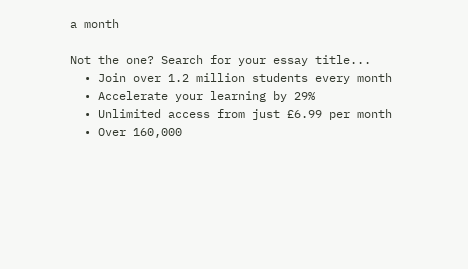a month

Not the one? Search for your essay title...
  • Join over 1.2 million students every month
  • Accelerate your learning by 29%
  • Unlimited access from just £6.99 per month
  • Over 160,000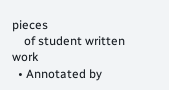pieces
    of student written work
  • Annotated by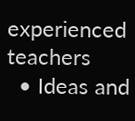experienced teachers
  • Ideas and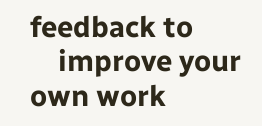feedback to
    improve your own work